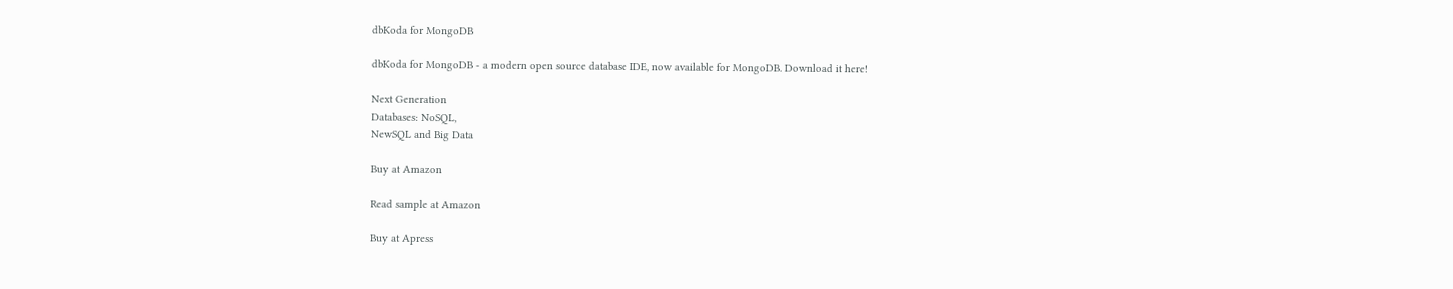dbKoda for MongoDB

dbKoda for MongoDB - a modern open source database IDE, now available for MongoDB. Download it here!

Next Generation
Databases: NoSQL,
NewSQL and Big Data

Buy at Amazon

Read sample at Amazon

Buy at Apress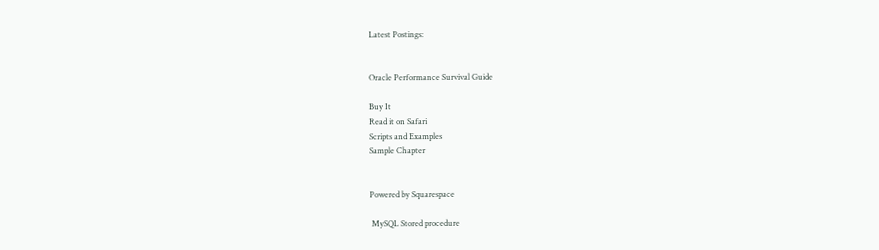Latest Postings:


Oracle Performance Survival Guide

Buy It
Read it on Safari
Scripts and Examples
Sample Chapter


Powered by Squarespace

 MySQL Stored procedure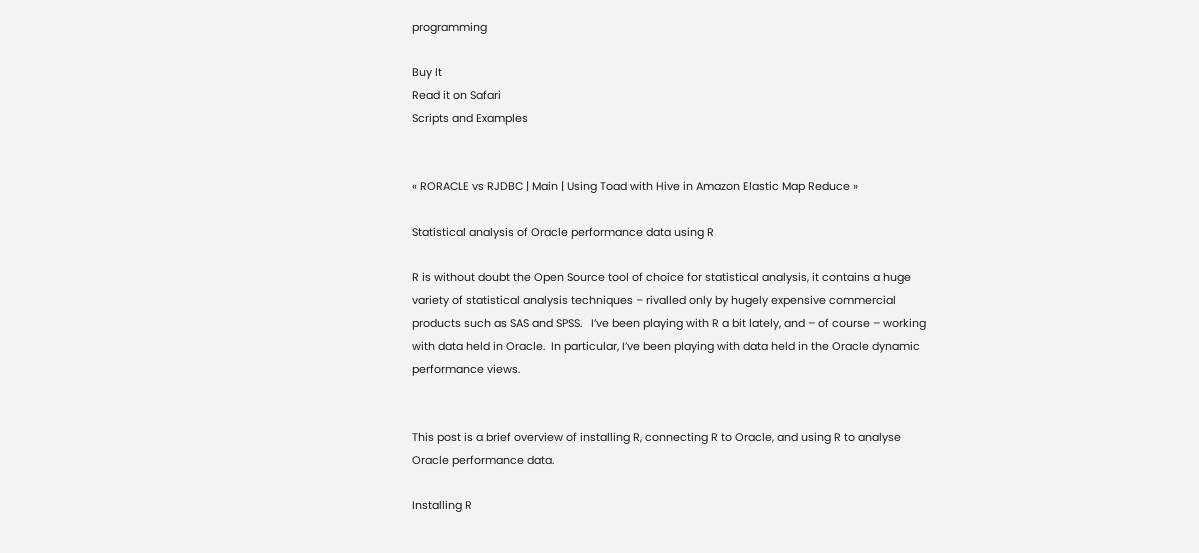programming

Buy It
Read it on Safari
Scripts and Examples


« RORACLE vs RJDBC | Main | Using Toad with Hive in Amazon Elastic Map Reduce »

Statistical analysis of Oracle performance data using R

R is without doubt the Open Source tool of choice for statistical analysis, it contains a huge variety of statistical analysis techniques – rivalled only by hugely expensive commercial products such as SAS and SPSS.   I’ve been playing with R a bit lately, and – of course – working with data held in Oracle.  In particular, I’ve been playing with data held in the Oracle dynamic performance views.


This post is a brief overview of installing R, connecting R to Oracle, and using R to analyse Oracle performance data.

Installing R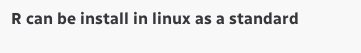R can be install in linux as a standard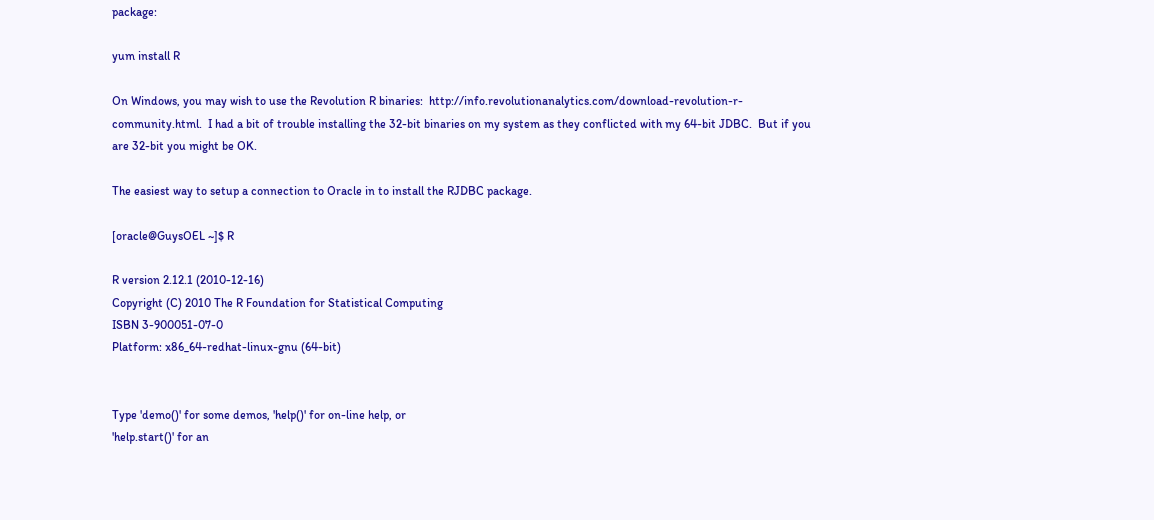package:

yum install R

On Windows, you may wish to use the Revolution R binaries:  http://info.revolutionanalytics.com/download-revolution-r-community.html.  I had a bit of trouble installing the 32-bit binaries on my system as they conflicted with my 64-bit JDBC.  But if you are 32-bit you might be OK.

The easiest way to setup a connection to Oracle in to install the RJDBC package.

[oracle@GuysOEL ~]$ R

R version 2.12.1 (2010-12-16)
Copyright (C) 2010 The R Foundation for Statistical Computing
ISBN 3-900051-07-0
Platform: x86_64-redhat-linux-gnu (64-bit)


Type 'demo()' for some demos, 'help()' for on-line help, or
'help.start()' for an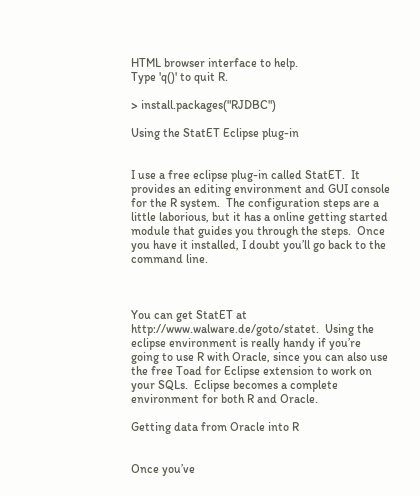HTML browser interface to help.
Type 'q()' to quit R.

> install.packages("RJDBC")

Using the StatET Eclipse plug-in


I use a free eclipse plug-in called StatET.  It provides an editing environment and GUI console for the R system.  The configuration steps are a little laborious, but it has a online getting started module that guides you through the steps.  Once you have it installed, I doubt you’ll go back to the command line.



You can get StatET at http://www.walware.de/goto/statet.  Using the eclipse environment is really handy if you’re going to use R with Oracle, since you can also use the free Toad for Eclipse extension to work on your SQLs.  Eclipse becomes a complete environment for both R and Oracle.

Getting data from Oracle into R


Once you’ve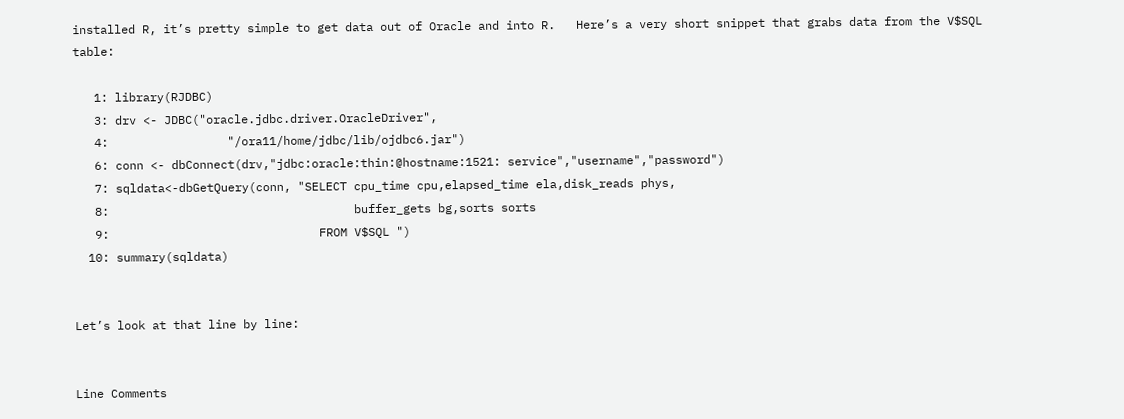installed R, it’s pretty simple to get data out of Oracle and into R.   Here’s a very short snippet that grabs data from the V$SQL table:

   1: library(RJDBC)
   3: drv <- JDBC("oracle.jdbc.driver.OracleDriver",
   4:                 "/ora11/home/jdbc/lib/ojdbc6.jar")
   6: conn <- dbConnect(drv,"jdbc:oracle:thin:@hostname:1521: service","username","password")
   7: sqldata<-dbGetQuery(conn, "SELECT cpu_time cpu,elapsed_time ela,disk_reads phys,
   8:                                   buffer_gets bg,sorts sorts
   9:                              FROM V$SQL ")
  10: summary(sqldata)


Let’s look at that line by line:


Line Comments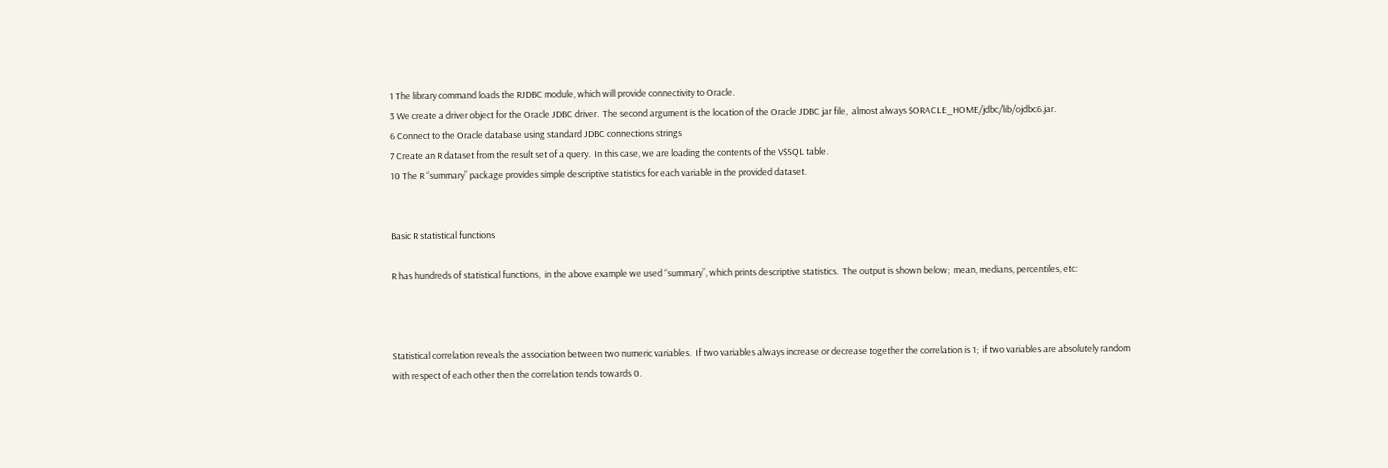1 The library command loads the RJDBC module, which will provide connectivity to Oracle.
3 We create a driver object for the Oracle JDBC driver.  The second argument is the location of the Oracle JDBC jar file,  almost always $ORACLE_HOME/jdbc/lib/ojdbc6.jar.
6 Connect to the Oracle database using standard JDBC connections strings
7 Create an R dataset from the result set of a query.  In this case, we are loading the contents of the V$SQL table.
10 The R “summary” package provides simple descriptive statistics for each variable in the provided dataset.


Basic R statistical functions

R has hundreds of statistical functions,  in the above example we used “summary”, which prints descriptive statistics.  The output is shown below;  mean, medians, percentiles, etc:



Statistical correlation reveals the association between two numeric variables.  If two variables always increase or decrease together the correlation is 1;  if two variables are absolutely random with respect of each other then the correlation tends towards 0.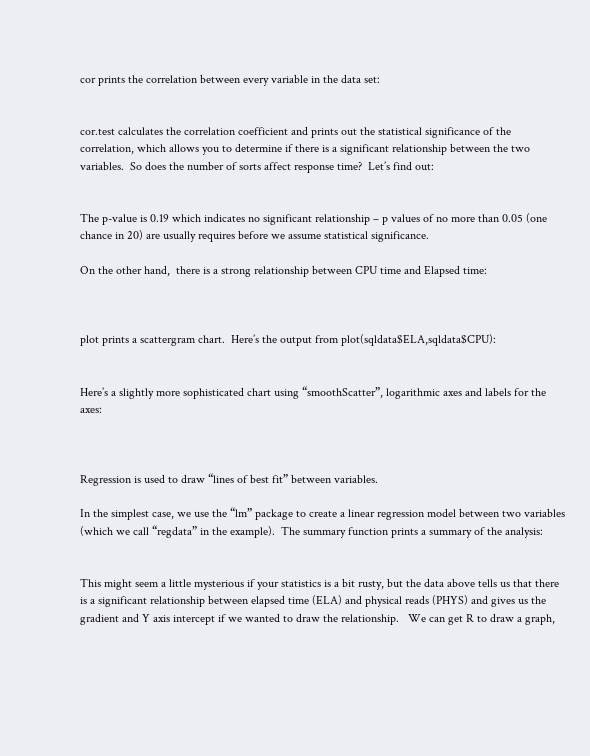cor prints the correlation between every variable in the data set:


cor.test calculates the correlation coefficient and prints out the statistical significance of the correlation, which allows you to determine if there is a significant relationship between the two variables.  So does the number of sorts affect response time?  Let’s find out:


The p-value is 0.19 which indicates no significant relationship – p values of no more than 0.05 (one chance in 20) are usually requires before we assume statistical significance.

On the other hand,  there is a strong relationship between CPU time and Elapsed time:



plot prints a scattergram chart.  Here’s the output from plot(sqldata$ELA,sqldata$CPU):


Here’s a slightly more sophisticated chart using “smoothScatter”, logarithmic axes and labels for the axes:



Regression is used to draw “lines of best fit” between variables.

In the simplest case, we use the “lm” package to create a linear regression model between two variables (which we call “regdata” in the example).  The summary function prints a summary of the analysis:


This might seem a little mysterious if your statistics is a bit rusty, but the data above tells us that there is a significant relationship between elapsed time (ELA) and physical reads (PHYS) and gives us the gradient and Y axis intercept if we wanted to draw the relationship.   We can get R to draw a graph,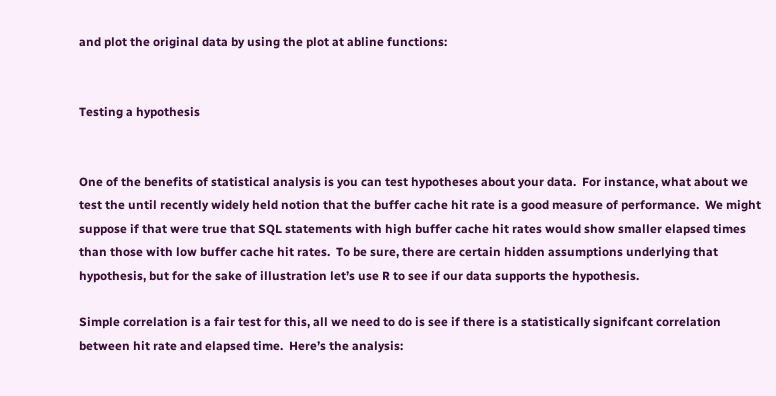and plot the original data by using the plot at abline functions:


Testing a hypothesis


One of the benefits of statistical analysis is you can test hypotheses about your data.  For instance, what about we test the until recently widely held notion that the buffer cache hit rate is a good measure of performance.  We might suppose if that were true that SQL statements with high buffer cache hit rates would show smaller elapsed times than those with low buffer cache hit rates.  To be sure, there are certain hidden assumptions underlying that hypothesis, but for the sake of illustration let’s use R to see if our data supports the hypothesis.

Simple correlation is a fair test for this, all we need to do is see if there is a statistically signifcant correlation between hit rate and elapsed time.  Here’s the analysis: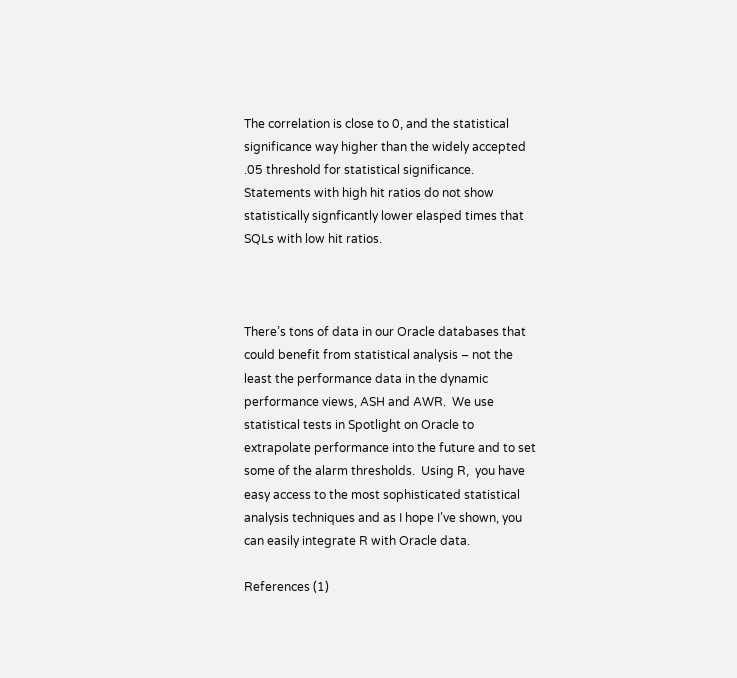The correlation is close to 0, and the statistical significance way higher than the widely accepted .05 threshold for statistical significance.  Statements with high hit ratios do not show statistically signficantly lower elasped times that SQLs with low hit ratios.



There’s tons of data in our Oracle databases that could benefit from statistical analysis – not the least the performance data in the dynamic performance views, ASH and AWR.  We use statistical tests in Spotlight on Oracle to extrapolate performance into the future and to set some of the alarm thresholds.  Using R,  you have easy access to the most sophisticated statistical analysis techniques and as I hope I’ve shown, you can easily integrate R with Oracle data.

References (1)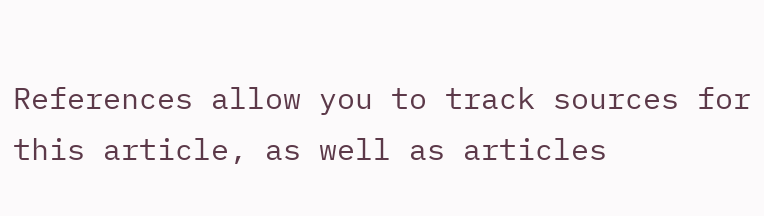References allow you to track sources for this article, as well as articles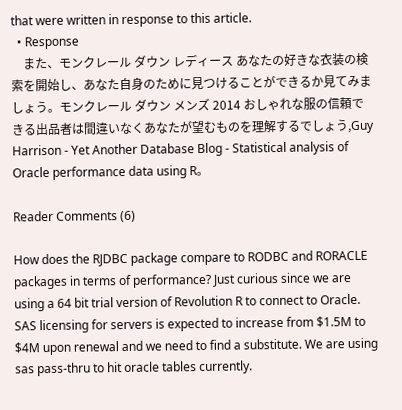that were written in response to this article.
  • Response
    また、モンクレール ダウン レディース あなたの好きな衣装の検索を開始し、あなた自身のために見つけることができるか見てみましょう。モンクレール ダウン メンズ 2014 おしゃれな服の信頼できる出品者は間違いなくあなたが望むものを理解するでしょう,Guy Harrison - Yet Another Database Blog - Statistical analysis of Oracle performance data using R。

Reader Comments (6)

How does the RJDBC package compare to RODBC and RORACLE packages in terms of performance? Just curious since we are using a 64 bit trial version of Revolution R to connect to Oracle. SAS licensing for servers is expected to increase from $1.5M to $4M upon renewal and we need to find a substitute. We are using sas pass-thru to hit oracle tables currently.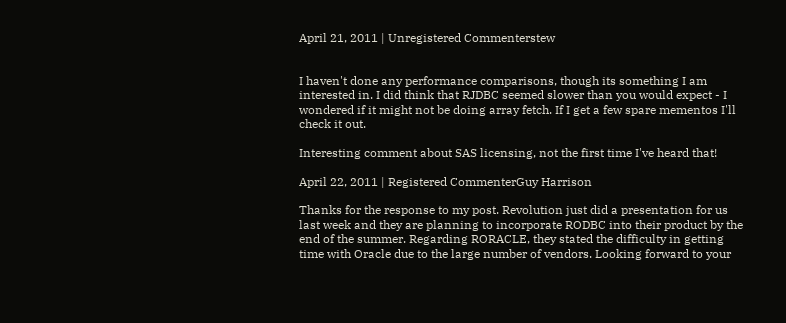April 21, 2011 | Unregistered Commenterstew


I haven't done any performance comparisons, though its something I am interested in. I did think that RJDBC seemed slower than you would expect - I wondered if it might not be doing array fetch. If I get a few spare mementos I'll check it out.

Interesting comment about SAS licensing, not the first time I've heard that!

April 22, 2011 | Registered CommenterGuy Harrison

Thanks for the response to my post. Revolution just did a presentation for us last week and they are planning to incorporate RODBC into their product by the end of the summer. Regarding RORACLE, they stated the difficulty in getting time with Oracle due to the large number of vendors. Looking forward to your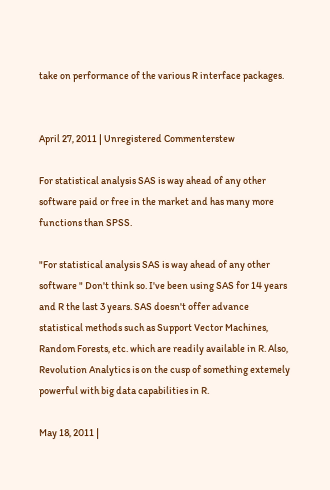take on performance of the various R interface packages.


April 27, 2011 | Unregistered Commenterstew

For statistical analysis SAS is way ahead of any other software paid or free in the market and has many more functions than SPSS.

"For statistical analysis SAS is way ahead of any other software " Don't think so. I've been using SAS for 14 years and R the last 3 years. SAS doesn't offer advance statistical methods such as Support Vector Machines, Random Forests, etc. which are readily available in R. Also, Revolution Analytics is on the cusp of something extemely powerful with big data capabilities in R.

May 18, 2011 |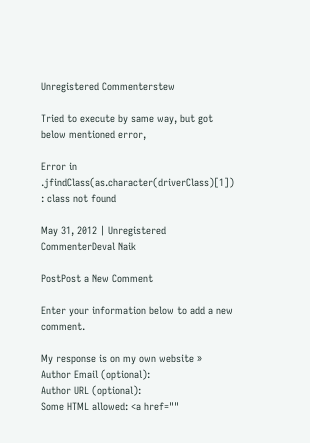Unregistered Commenterstew

Tried to execute by same way, but got below mentioned error,

Error in .jfindClass(as.character(driverClass)[1]) : class not found

May 31, 2012 | Unregistered CommenterDeval Naik

PostPost a New Comment

Enter your information below to add a new comment.

My response is on my own website »
Author Email (optional):
Author URL (optional):
Some HTML allowed: <a href=""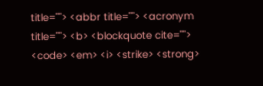title=""> <abbr title=""> <acronym title=""> <b> <blockquote cite=""> <code> <em> <i> <strike> <strong>